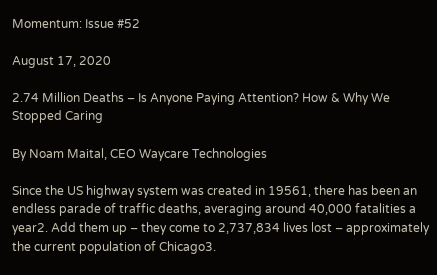Momentum: Issue #52

August 17, 2020

2.74 Million Deaths – Is Anyone Paying Attention? How & Why We Stopped Caring

By Noam Maital, CEO Waycare Technologies

Since the US highway system was created in 19561, there has been an endless parade of traffic deaths, averaging around 40,000 fatalities a year2. Add them up – they come to 2,737,834 lives lost – approximately the current population of Chicago3.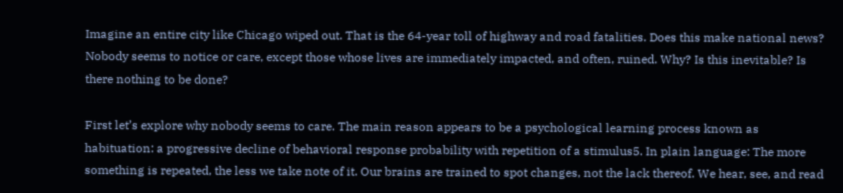Imagine an entire city like Chicago wiped out. That is the 64-year toll of highway and road fatalities. Does this make national news? Nobody seems to notice or care, except those whose lives are immediately impacted, and often, ruined. Why? Is this inevitable? Is there nothing to be done?

First let’s explore why nobody seems to care. The main reason appears to be a psychological learning process known as habituation: a progressive decline of behavioral response probability with repetition of a stimulus5. In plain language: The more something is repeated, the less we take note of it. Our brains are trained to spot changes, not the lack thereof. We hear, see, and read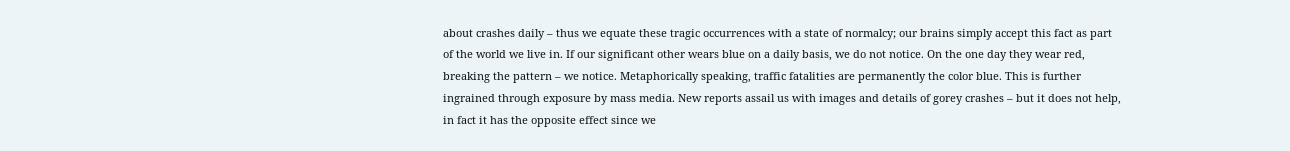about crashes daily – thus we equate these tragic occurrences with a state of normalcy; our brains simply accept this fact as part of the world we live in. If our significant other wears blue on a daily basis, we do not notice. On the one day they wear red, breaking the pattern – we notice. Metaphorically speaking, traffic fatalities are permanently the color blue. This is further ingrained through exposure by mass media. New reports assail us with images and details of gorey crashes – but it does not help, in fact it has the opposite effect since we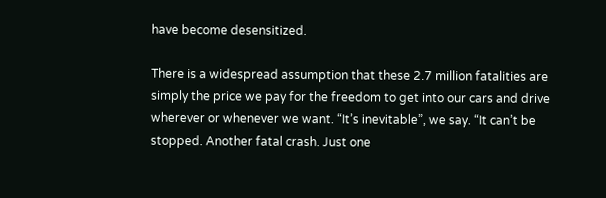have become desensitized.

There is a widespread assumption that these 2.7 million fatalities are simply the price we pay for the freedom to get into our cars and drive wherever or whenever we want. “It’s inevitable”, we say. “It can’t be stopped. Another fatal crash. Just one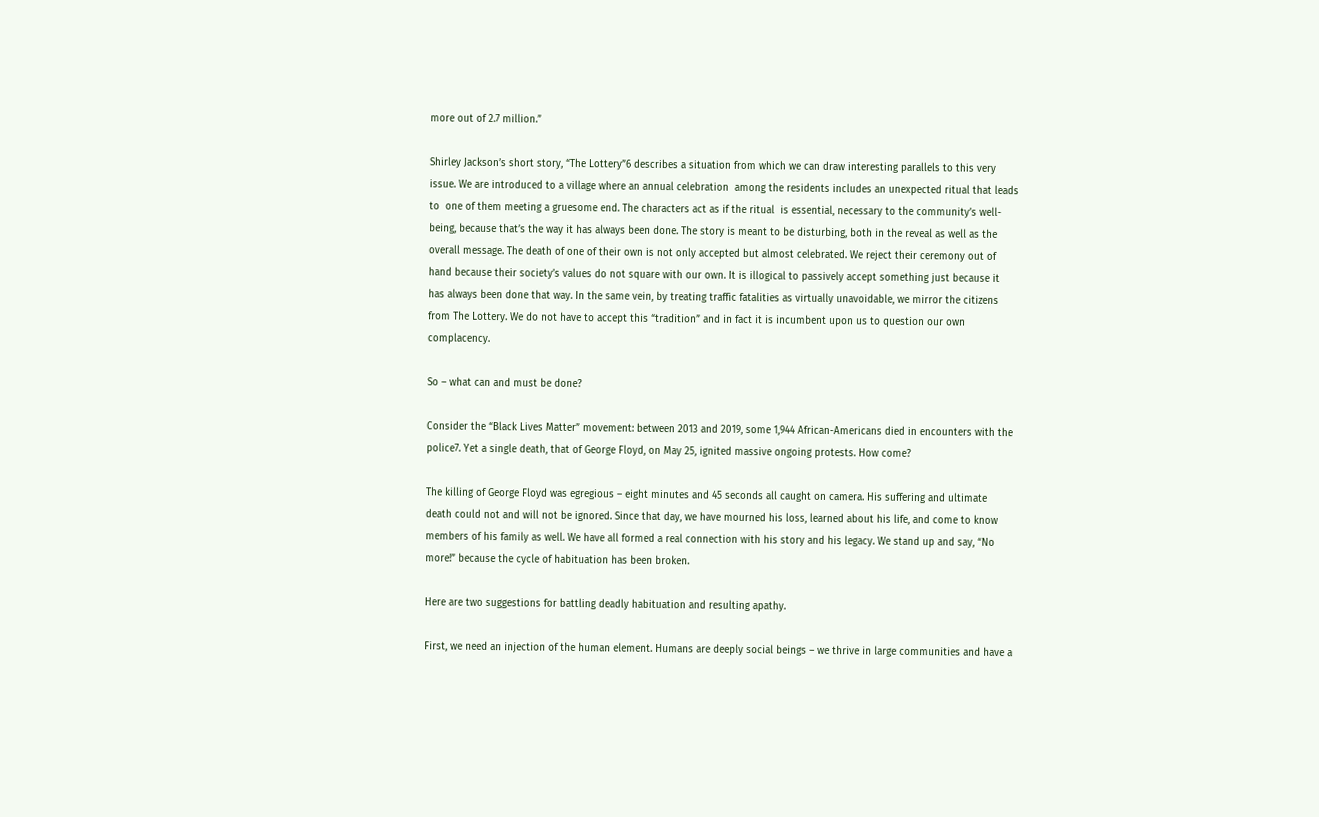more out of 2.7 million.”

Shirley Jackson’s short story, “The Lottery”6 describes a situation from which we can draw interesting parallels to this very issue. We are introduced to a village where an annual celebration  among the residents includes an unexpected ritual that leads to  one of them meeting a gruesome end. The characters act as if the ritual  is essential, necessary to the community’s well-being, because that’s the way it has always been done. The story is meant to be disturbing, both in the reveal as well as the overall message. The death of one of their own is not only accepted but almost celebrated. We reject their ceremony out of hand because their society’s values do not square with our own. It is illogical to passively accept something just because it has always been done that way. In the same vein, by treating traffic fatalities as virtually unavoidable, we mirror the citizens from The Lottery. We do not have to accept this “tradition” and in fact it is incumbent upon us to question our own complacency.

So – what can and must be done?

Consider the “Black Lives Matter” movement: between 2013 and 2019, some 1,944 African-Americans died in encounters with the police7. Yet a single death, that of George Floyd, on May 25, ignited massive ongoing protests. How come?

The killing of George Floyd was egregious – eight minutes and 45 seconds all caught on camera. His suffering and ultimate death could not and will not be ignored. Since that day, we have mourned his loss, learned about his life, and come to know members of his family as well. We have all formed a real connection with his story and his legacy. We stand up and say, “No more!” because the cycle of habituation has been broken.

Here are two suggestions for battling deadly habituation and resulting apathy.

First, we need an injection of the human element. Humans are deeply social beings – we thrive in large communities and have a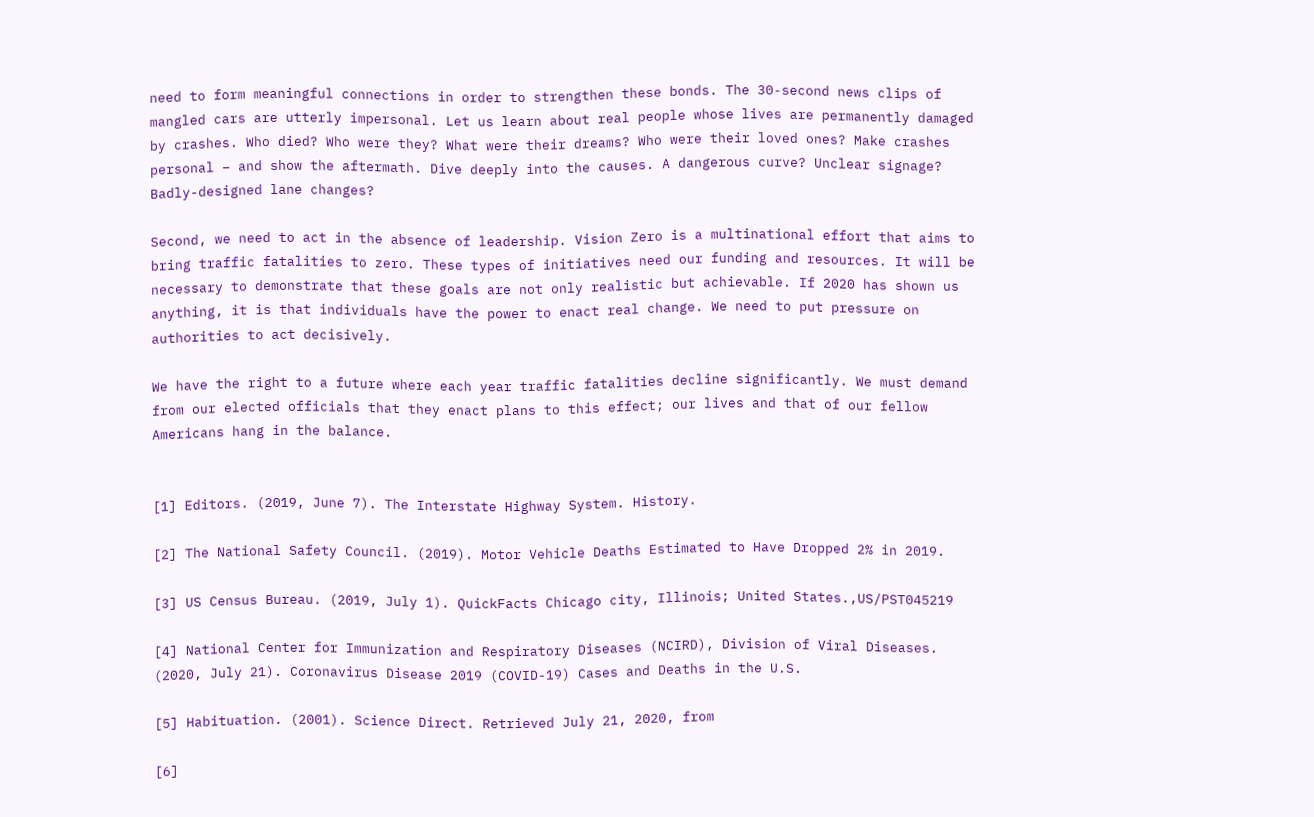need to form meaningful connections in order to strengthen these bonds. The 30-second news clips of mangled cars are utterly impersonal. Let us learn about real people whose lives are permanently damaged by crashes. Who died? Who were they? What were their dreams? Who were their loved ones? Make crashes personal – and show the aftermath. Dive deeply into the causes. A dangerous curve? Unclear signage? Badly-designed lane changes?

Second, we need to act in the absence of leadership. Vision Zero is a multinational effort that aims to bring traffic fatalities to zero. These types of initiatives need our funding and resources. It will be necessary to demonstrate that these goals are not only realistic but achievable. If 2020 has shown us anything, it is that individuals have the power to enact real change. We need to put pressure on authorities to act decisively.

We have the right to a future where each year traffic fatalities decline significantly. We must demand from our elected officials that they enact plans to this effect; our lives and that of our fellow Americans hang in the balance.


[1] Editors. (2019, June 7). The Interstate Highway System. History.

[2] The National Safety Council. (2019). Motor Vehicle Deaths Estimated to Have Dropped 2% in 2019.

[3] US Census Bureau. (2019, July 1). QuickFacts Chicago city, Illinois; United States.,US/PST045219

[4] National Center for Immunization and Respiratory Diseases (NCIRD), Division of Viral Diseases. (2020, July 21). Coronavirus Disease 2019 (COVID-19) Cases and Deaths in the U.S.

[5] Habituation. (2001). Science Direct. Retrieved July 21, 2020, from

[6]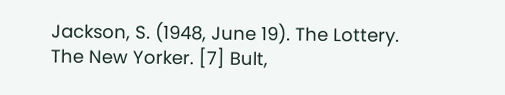Jackson, S. (1948, June 19). The Lottery. The New Yorker. [7] Bult,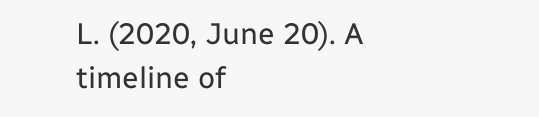L. (2020, June 20). A timeline of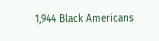1,944 Black Americans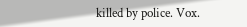killed by police. Vox.